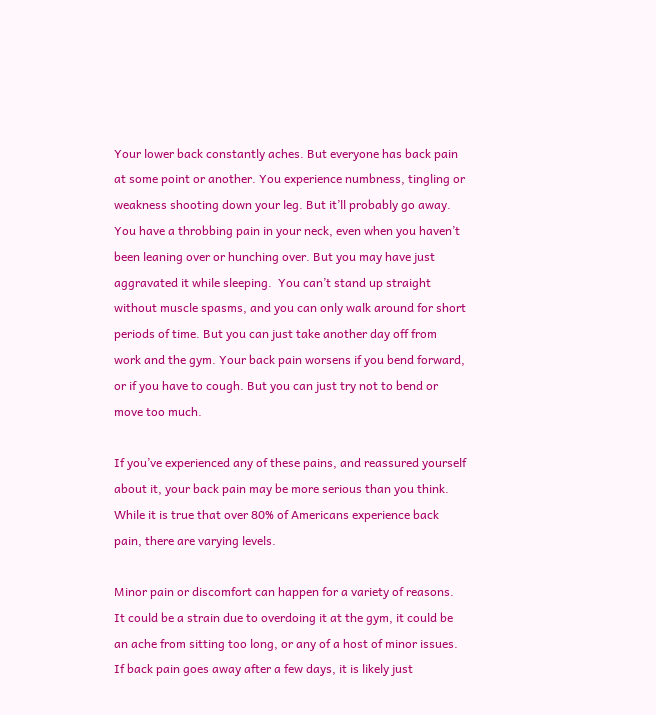Your lower back constantly aches. But everyone has back pain at some point or another. You experience numbness, tingling or weakness shooting down your leg. But it’ll probably go away. You have a throbbing pain in your neck, even when you haven’t been leaning over or hunching over. But you may have just aggravated it while sleeping.  You can’t stand up straight without muscle spasms, and you can only walk around for short periods of time. But you can just take another day off from work and the gym. Your back pain worsens if you bend forward, or if you have to cough. But you can just try not to bend or move too much.

If you’ve experienced any of these pains, and reassured yourself about it, your back pain may be more serious than you think. While it is true that over 80% of Americans experience back pain, there are varying levels.

Minor pain or discomfort can happen for a variety of reasons. It could be a strain due to overdoing it at the gym, it could be an ache from sitting too long, or any of a host of minor issues. If back pain goes away after a few days, it is likely just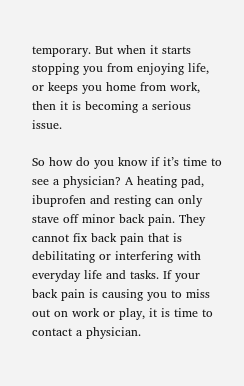temporary. But when it starts stopping you from enjoying life, or keeps you home from work, then it is becoming a serious issue.

So how do you know if it’s time to see a physician? A heating pad, ibuprofen and resting can only stave off minor back pain. They cannot fix back pain that is debilitating or interfering with everyday life and tasks. If your back pain is causing you to miss out on work or play, it is time to contact a physician.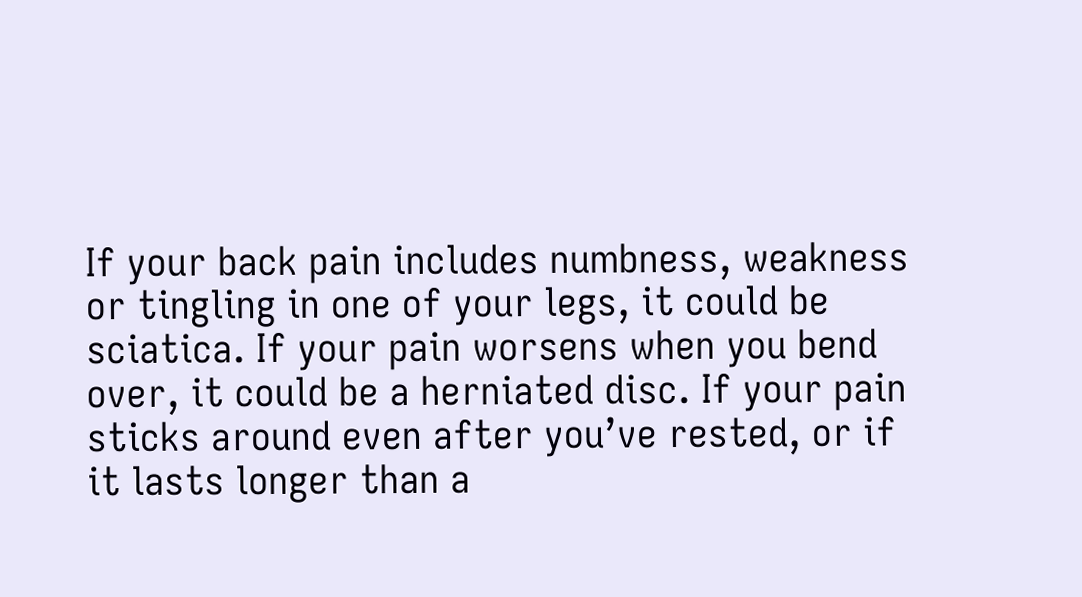If your back pain includes numbness, weakness or tingling in one of your legs, it could be sciatica. If your pain worsens when you bend over, it could be a herniated disc. If your pain sticks around even after you’ve rested, or if it lasts longer than a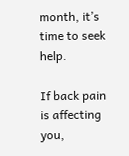month, it’s time to seek help.

If back pain is affecting you,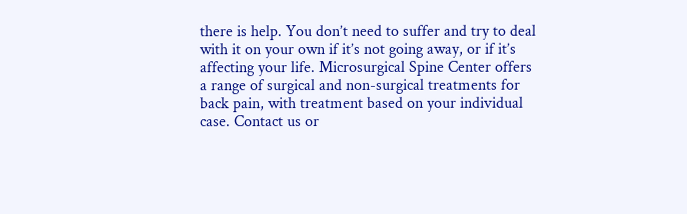there is help. You don’t need to suffer and try to deal with it on your own if it’s not going away, or if it’s affecting your life. Microsurgical Spine Center offers a range of surgical and non-surgical treatments for back pain, with treatment based on your individual case. Contact us or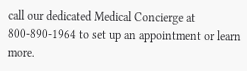call our dedicated Medical Concierge at 800-890-1964 to set up an appointment or learn more.